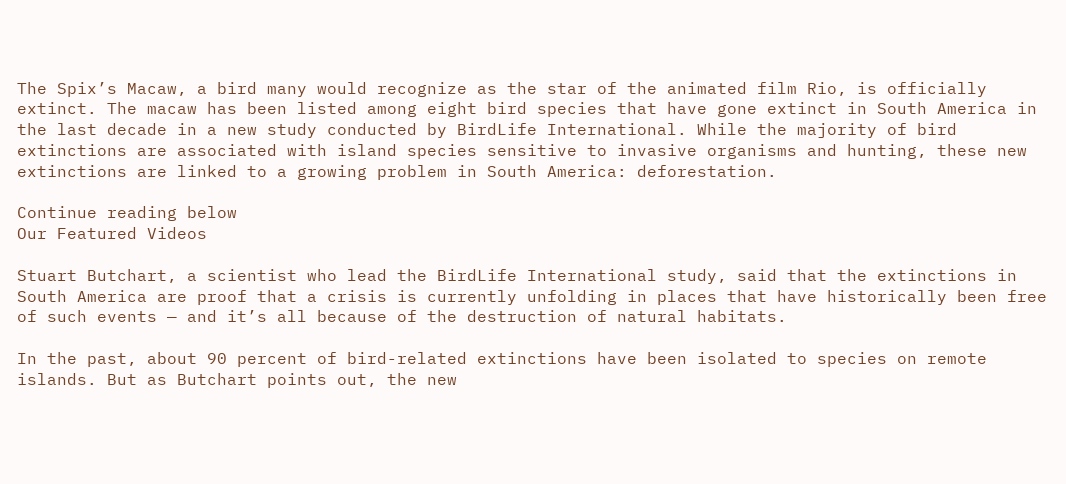The Spix’s Macaw, a bird many would recognize as the star of the animated film Rio, is officially extinct. The macaw has been listed among eight bird species that have gone extinct in South America in the last decade in a new study conducted by BirdLife International. While the majority of bird extinctions are associated with island species sensitive to invasive organisms and hunting, these new extinctions are linked to a growing problem in South America: deforestation.

Continue reading below
Our Featured Videos

Stuart Butchart, a scientist who lead the BirdLife International study, said that the extinctions in South America are proof that a crisis is currently unfolding in places that have historically been free of such events — and it’s all because of the destruction of natural habitats.

In the past, about 90 percent of bird-related extinctions have been isolated to species on remote islands. But as Butchart points out, the new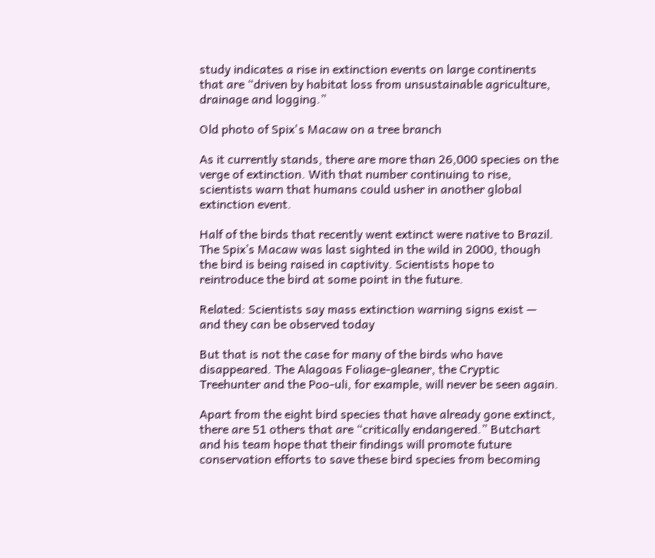study indicates a rise in extinction events on large continents that are “driven by habitat loss from unsustainable agriculture, drainage and logging.”

Old photo of Spix's Macaw on a tree branch

As it currently stands, there are more than 26,000 species on the verge of extinction. With that number continuing to rise, scientists warn that humans could usher in another global extinction event.

Half of the birds that recently went extinct were native to Brazil. The Spix’s Macaw was last sighted in the wild in 2000, though the bird is being raised in captivity. Scientists hope to reintroduce the bird at some point in the future.

Related: Scientists say mass extinction warning signs exist — and they can be observed today

But that is not the case for many of the birds who have disappeared. The Alagoas Foliage-gleaner, the Cryptic Treehunter and the Poo-uli, for example, will never be seen again.

Apart from the eight bird species that have already gone extinct, there are 51 others that are “critically endangered.” Butchart and his team hope that their findings will promote future conservation efforts to save these bird species from becoming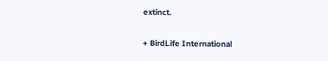extinct.

+ BirdLife International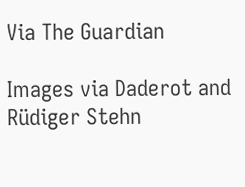Via The Guardian

Images via Daderot and Rüdiger Stehn